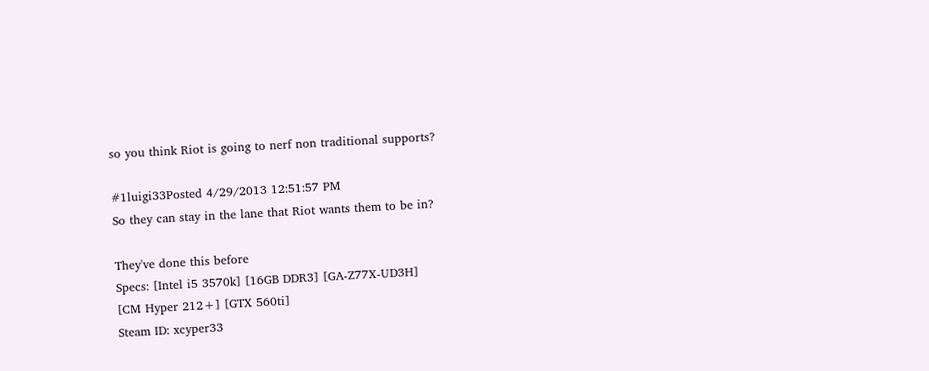so you think Riot is going to nerf non traditional supports?

#1luigi33Posted 4/29/2013 12:51:57 PM
So they can stay in the lane that Riot wants them to be in?

They've done this before
Specs: [Intel i5 3570k] [16GB DDR3] [GA-Z77X-UD3H]
[CM Hyper 212+] [GTX 560ti]
Steam ID: xcyper33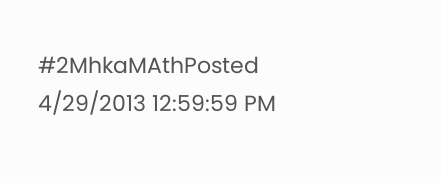#2MhkaMAthPosted 4/29/2013 12:59:59 PM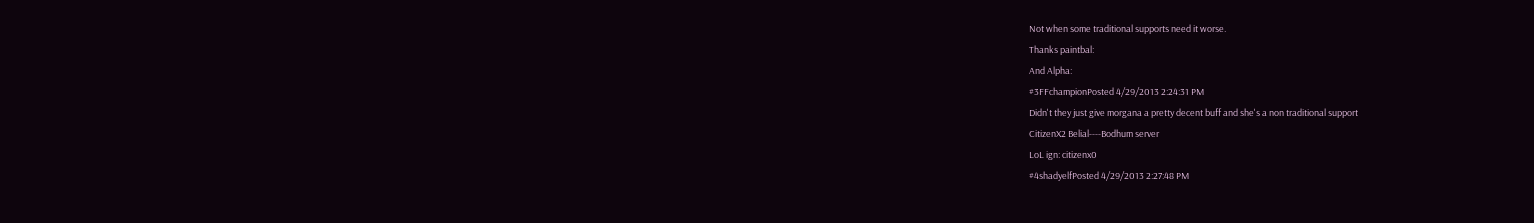Not when some traditional supports need it worse.
Thanks paintbal:
And Alpha:
#3FFchampionPosted 4/29/2013 2:24:31 PM
Didn't they just give morgana a pretty decent buff and she's a non traditional support
CitizenX2 Belial----Bodhum server
LoL ign: citizenx0
#4shadyelfPosted 4/29/2013 2:27:48 PM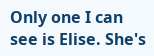Only one I can see is Elise. She's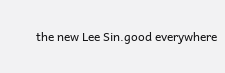the new Lee Sin.good everywhere